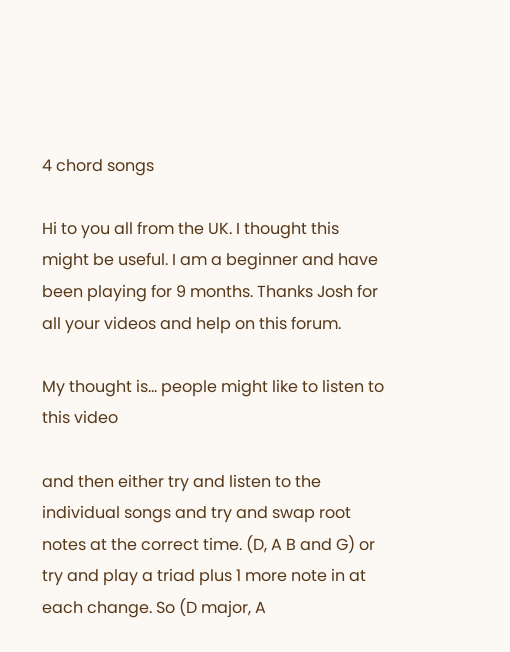4 chord songs

Hi to you all from the UK. I thought this might be useful. I am a beginner and have been playing for 9 months. Thanks Josh for all your videos and help on this forum.

My thought is… people might like to listen to this video

and then either try and listen to the individual songs and try and swap root notes at the correct time. (D, A B and G) or try and play a triad plus 1 more note in at each change. So (D major, A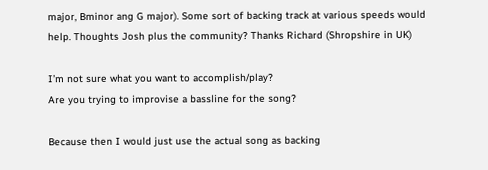major, Bminor ang G major). Some sort of backing track at various speeds would help. Thoughts Josh plus the community? Thanks Richard (Shropshire in UK)

I’m not sure what you want to accomplish/play?
Are you trying to improvise a bassline for the song?

Because then I would just use the actual song as backing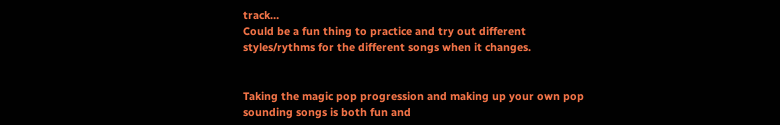track…
Could be a fun thing to practice and try out different styles/rythms for the different songs when it changes.


Taking the magic pop progression and making up your own pop sounding songs is both fun and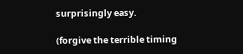surprisingly easy.

(forgive the terrible timing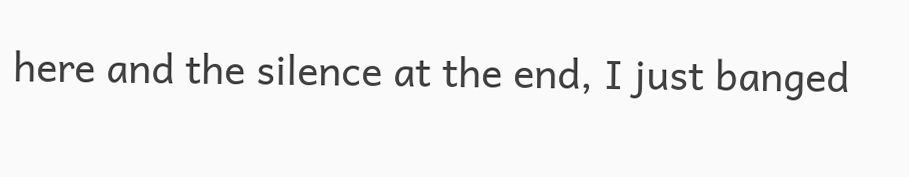here and the silence at the end, I just banged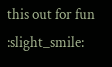this out for fun :slight_smile: